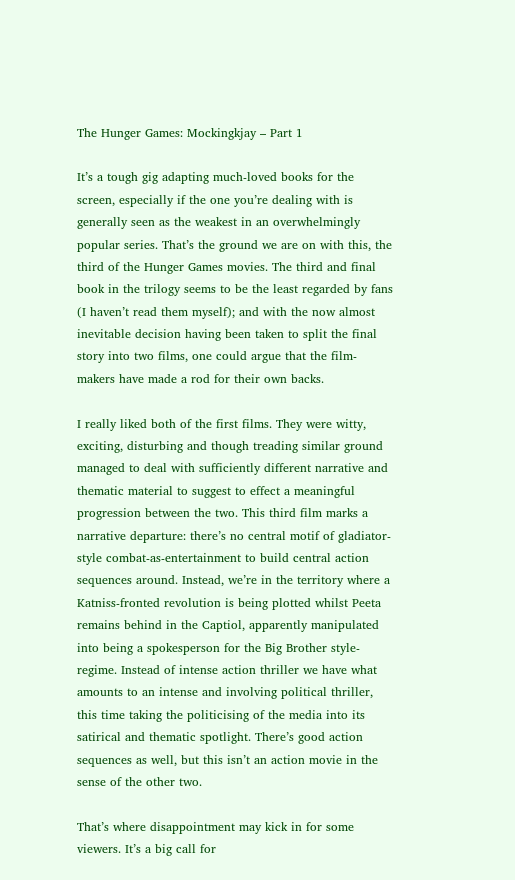The Hunger Games: Mockingkjay – Part 1

It’s a tough gig adapting much-loved books for the screen, especially if the one you’re dealing with is generally seen as the weakest in an overwhelmingly popular series. That’s the ground we are on with this, the third of the Hunger Games movies. The third and final book in the trilogy seems to be the least regarded by fans (I haven’t read them myself); and with the now almost inevitable decision having been taken to split the final story into two films, one could argue that the film-makers have made a rod for their own backs.

I really liked both of the first films. They were witty, exciting, disturbing and though treading similar ground managed to deal with sufficiently different narrative and thematic material to suggest to effect a meaningful progression between the two. This third film marks a narrative departure: there’s no central motif of gladiator-style combat-as-entertainment to build central action sequences around. Instead, we’re in the territory where a Katniss-fronted revolution is being plotted whilst Peeta remains behind in the Captiol, apparently manipulated into being a spokesperson for the Big Brother style-regime. Instead of intense action thriller we have what amounts to an intense and involving political thriller, this time taking the politicising of the media into its satirical and thematic spotlight. There’s good action sequences as well, but this isn’t an action movie in the sense of the other two.

That’s where disappointment may kick in for some viewers. It’s a big call for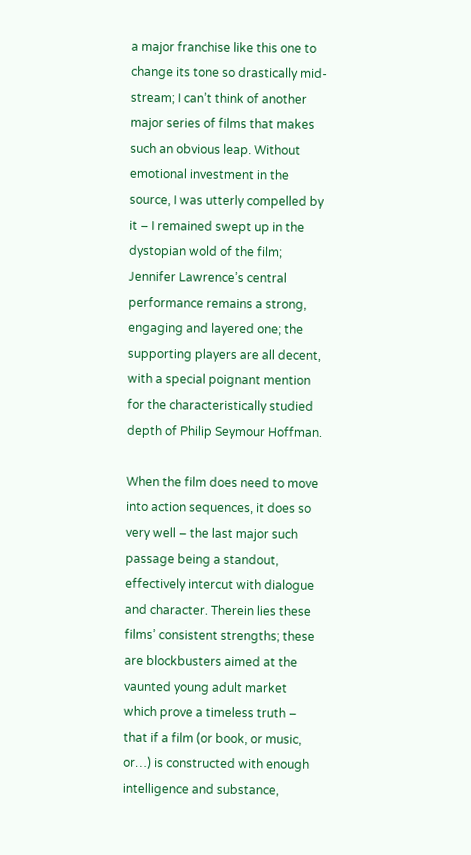a major franchise like this one to change its tone so drastically mid-stream; I can’t think of another major series of films that makes such an obvious leap. Without emotional investment in the source, I was utterly compelled by it – I remained swept up in the dystopian wold of the film; Jennifer Lawrence’s central performance remains a strong, engaging and layered one; the supporting players are all decent, with a special poignant mention for the characteristically studied depth of Philip Seymour Hoffman.

When the film does need to move into action sequences, it does so very well – the last major such passage being a standout, effectively intercut with dialogue and character. Therein lies these films’ consistent strengths; these are blockbusters aimed at the vaunted young adult market which prove a timeless truth – that if a film (or book, or music, or…) is constructed with enough intelligence and substance,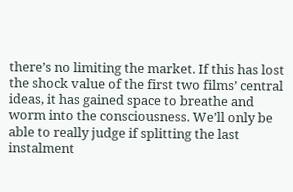there’s no limiting the market. If this has lost the shock value of the first two films’ central ideas, it has gained space to breathe and worm into the consciousness. We’ll only be able to really judge if splitting the last instalment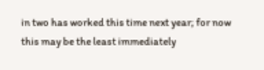in two has worked this time next year; for now this may be the least immediately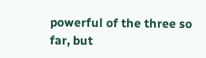powerful of the three so far, but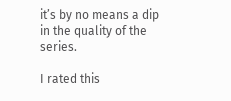it’s by no means a dip in the quality of the series.

I rated this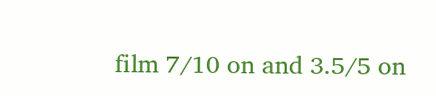film 7/10 on and 3.5/5 on